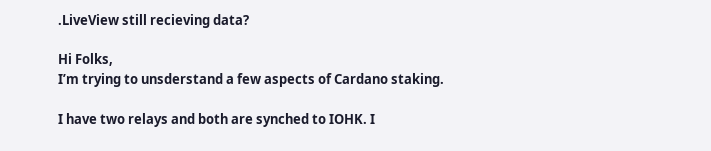.LiveView still recieving data?

Hi Folks,
I’m trying to unsderstand a few aspects of Cardano staking.

I have two relays and both are synched to IOHK. I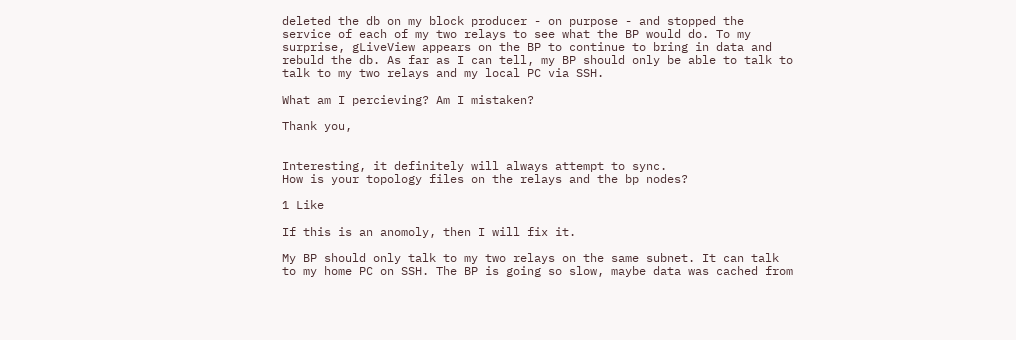deleted the db on my block producer - on purpose - and stopped the service of each of my two relays to see what the BP would do. To my surprise, gLiveView appears on the BP to continue to bring in data and rebuld the db. As far as I can tell, my BP should only be able to talk to talk to my two relays and my local PC via SSH.

What am I percieving? Am I mistaken?

Thank you,


Interesting, it definitely will always attempt to sync.
How is your topology files on the relays and the bp nodes?

1 Like

If this is an anomoly, then I will fix it.

My BP should only talk to my two relays on the same subnet. It can talk to my home PC on SSH. The BP is going so slow, maybe data was cached from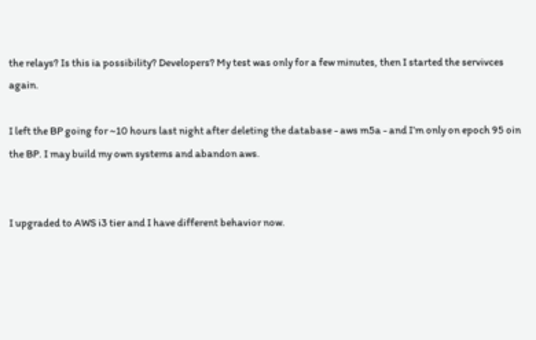the relays? Is this ia possibility? Developers? My test was only for a few minutes, then I started the servivces again.

I left the BP going for ~10 hours last night after deleting the database - aws m5a - and I’m only on epoch 95 oin the BP. I may build my own systems and abandon aws.


I upgraded to AWS i3 tier and I have different behavior now.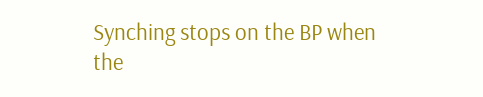Synching stops on the BP when the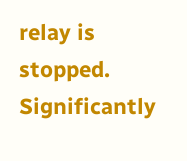relay is stopped. Significantly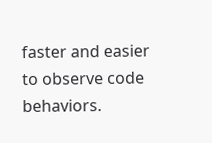faster and easier to observe code behaviors.